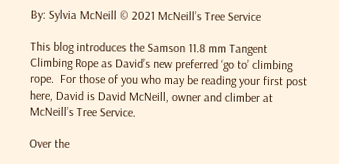By: Sylvia McNeill © 2021 McNeill’s Tree Service

This blog introduces the Samson 11.8 mm Tangent Climbing Rope as David’s new preferred ‘go to’ climbing rope.  For those of you who may be reading your first post here, David is David McNeill, owner and climber at McNeill’s Tree Service.

Over the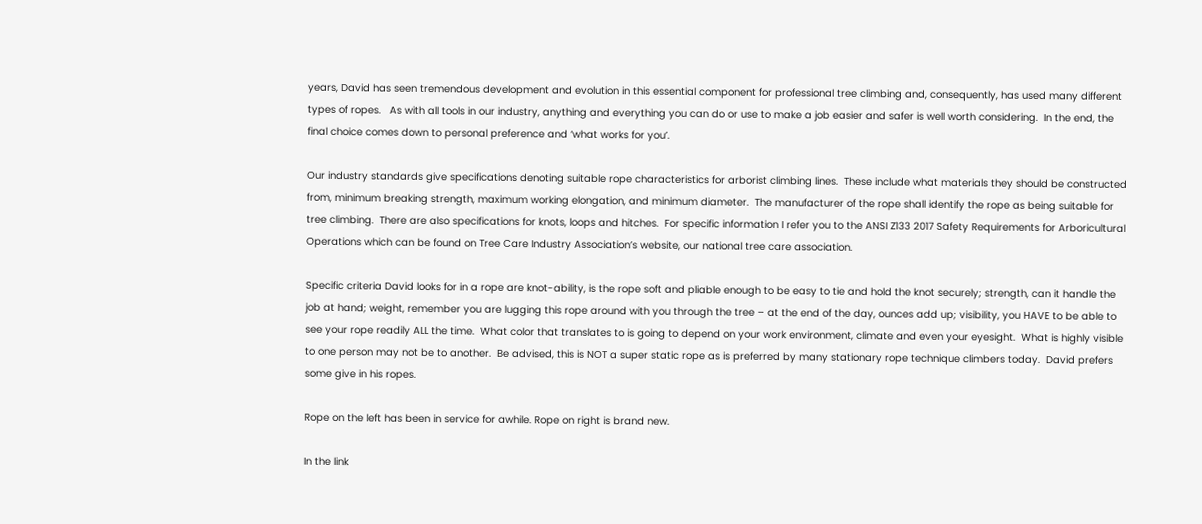years, David has seen tremendous development and evolution in this essential component for professional tree climbing and, consequently, has used many different types of ropes.   As with all tools in our industry, anything and everything you can do or use to make a job easier and safer is well worth considering.  In the end, the final choice comes down to personal preference and ‘what works for you’.

Our industry standards give specifications denoting suitable rope characteristics for arborist climbing lines.  These include what materials they should be constructed from, minimum breaking strength, maximum working elongation, and minimum diameter.  The manufacturer of the rope shall identify the rope as being suitable for tree climbing.  There are also specifications for knots, loops and hitches.  For specific information I refer you to the ANSI Z133 2017 Safety Requirements for Arboricultural Operations which can be found on Tree Care Industry Association’s website, our national tree care association.

Specific criteria David looks for in a rope are knot-ability, is the rope soft and pliable enough to be easy to tie and hold the knot securely; strength, can it handle the job at hand; weight, remember you are lugging this rope around with you through the tree – at the end of the day, ounces add up; visibility, you HAVE to be able to see your rope readily ALL the time.  What color that translates to is going to depend on your work environment, climate and even your eyesight.  What is highly visible to one person may not be to another.  Be advised, this is NOT a super static rope as is preferred by many stationary rope technique climbers today.  David prefers some give in his ropes.

Rope on the left has been in service for awhile. Rope on right is brand new.

In the link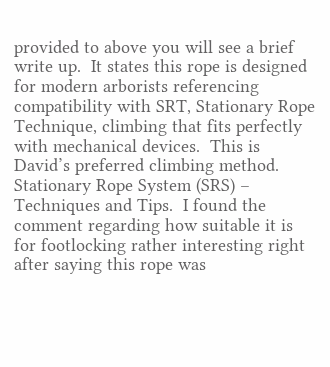provided to above you will see a brief write up.  It states this rope is designed for modern arborists referencing compatibility with SRT, Stationary Rope Technique, climbing that fits perfectly with mechanical devices.  This is David’s preferred climbing method. Stationary Rope System (SRS) – Techniques and Tips.  I found the comment regarding how suitable it is for footlocking rather interesting right after saying this rope was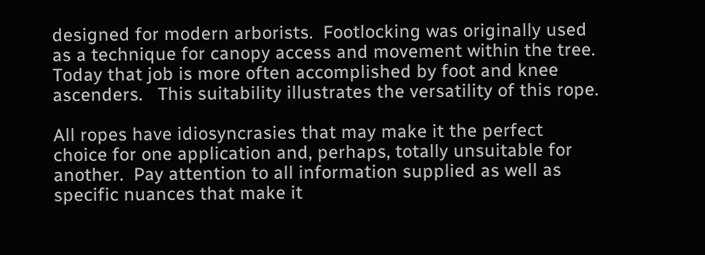designed for modern arborists.  Footlocking was originally used as a technique for canopy access and movement within the tree.   Today that job is more often accomplished by foot and knee ascenders.   This suitability illustrates the versatility of this rope.

All ropes have idiosyncrasies that may make it the perfect choice for one application and, perhaps, totally unsuitable for another.  Pay attention to all information supplied as well as specific nuances that make it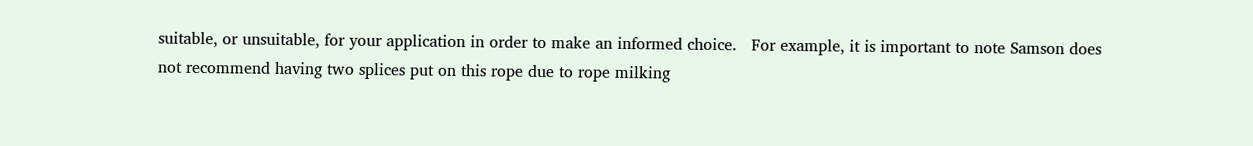suitable, or unsuitable, for your application in order to make an informed choice.   For example, it is important to note Samson does not recommend having two splices put on this rope due to rope milking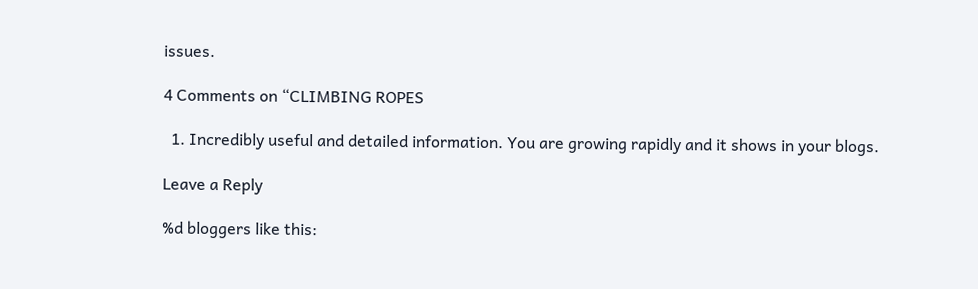issues.

4 Comments on “CLIMBING ROPES

  1. Incredibly useful and detailed information. You are growing rapidly and it shows in your blogs.

Leave a Reply

%d bloggers like this: